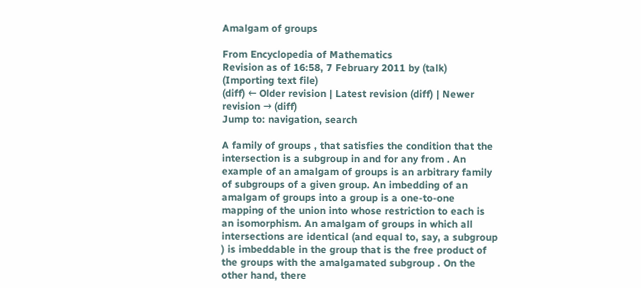Amalgam of groups

From Encyclopedia of Mathematics
Revision as of 16:58, 7 February 2011 by (talk) (Importing text file)
(diff) ← Older revision | Latest revision (diff) | Newer revision → (diff)
Jump to: navigation, search

A family of groups , that satisfies the condition that the intersection is a subgroup in and for any from . An example of an amalgam of groups is an arbitrary family of subgroups of a given group. An imbedding of an amalgam of groups into a group is a one-to-one mapping of the union into whose restriction to each is an isomorphism. An amalgam of groups in which all intersections are identical (and equal to, say, a subgroup ) is imbeddable in the group that is the free product of the groups with the amalgamated subgroup . On the other hand, there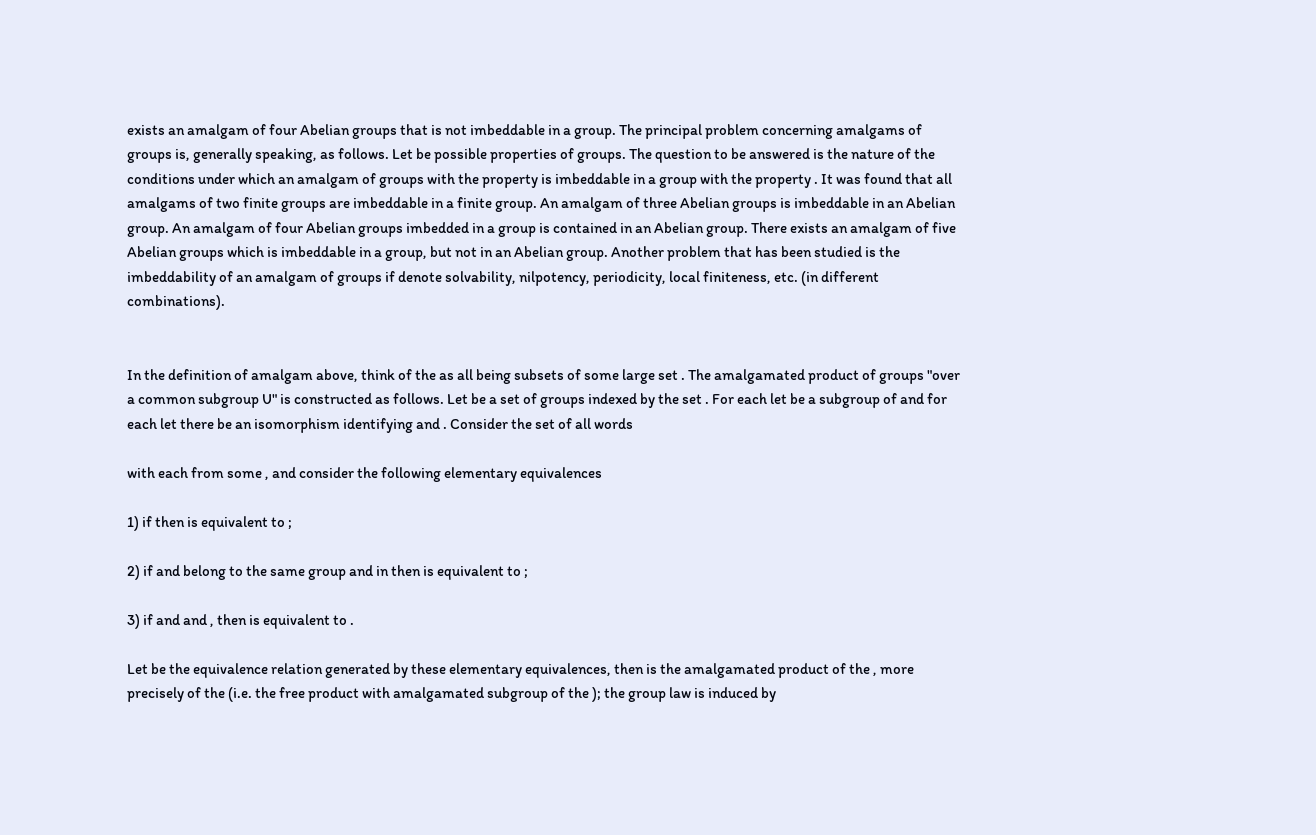exists an amalgam of four Abelian groups that is not imbeddable in a group. The principal problem concerning amalgams of groups is, generally speaking, as follows. Let be possible properties of groups. The question to be answered is the nature of the conditions under which an amalgam of groups with the property is imbeddable in a group with the property . It was found that all amalgams of two finite groups are imbeddable in a finite group. An amalgam of three Abelian groups is imbeddable in an Abelian group. An amalgam of four Abelian groups imbedded in a group is contained in an Abelian group. There exists an amalgam of five Abelian groups which is imbeddable in a group, but not in an Abelian group. Another problem that has been studied is the imbeddability of an amalgam of groups if denote solvability, nilpotency, periodicity, local finiteness, etc. (in different combinations).


In the definition of amalgam above, think of the as all being subsets of some large set . The amalgamated product of groups "over a common subgroup U" is constructed as follows. Let be a set of groups indexed by the set . For each let be a subgroup of and for each let there be an isomorphism identifying and . Consider the set of all words

with each from some , and consider the following elementary equivalences

1) if then is equivalent to ;

2) if and belong to the same group and in then is equivalent to ;

3) if and and , then is equivalent to .

Let be the equivalence relation generated by these elementary equivalences, then is the amalgamated product of the , more precisely of the (i.e. the free product with amalgamated subgroup of the ); the group law is induced by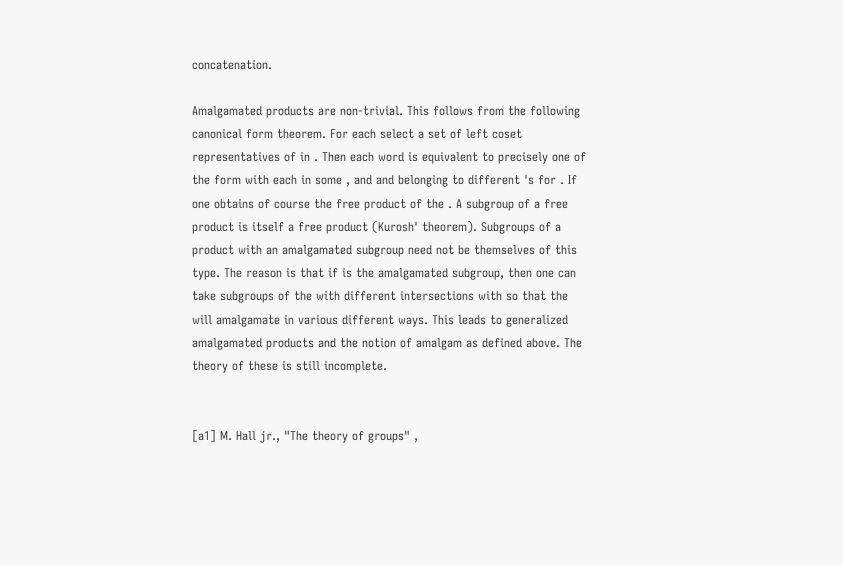concatenation.

Amalgamated products are non-trivial. This follows from the following canonical form theorem. For each select a set of left coset representatives of in . Then each word is equivalent to precisely one of the form with each in some , and and belonging to different 's for . If one obtains of course the free product of the . A subgroup of a free product is itself a free product (Kurosh' theorem). Subgroups of a product with an amalgamated subgroup need not be themselves of this type. The reason is that if is the amalgamated subgroup, then one can take subgroups of the with different intersections with so that the will amalgamate in various different ways. This leads to generalized amalgamated products and the notion of amalgam as defined above. The theory of these is still incomplete.


[a1] M. Hall jr., "The theory of groups" ,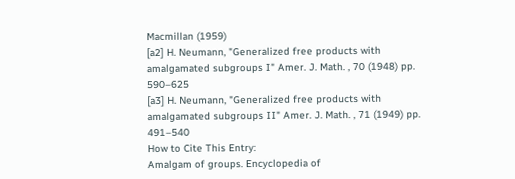Macmillan (1959)
[a2] H. Neumann, "Generalized free products with amalgamated subgroups I" Amer. J. Math. , 70 (1948) pp. 590–625
[a3] H. Neumann, "Generalized free products with amalgamated subgroups II" Amer. J. Math. , 71 (1949) pp. 491–540
How to Cite This Entry:
Amalgam of groups. Encyclopedia of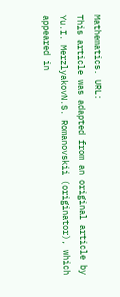Mathematics. URL:
This article was adapted from an original article by Yu.I. MerzlyakovN.S. Romanovskii (originator), which appeared in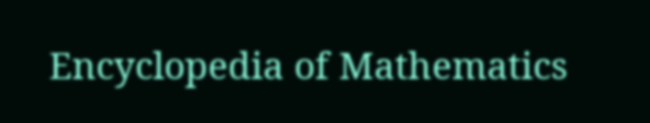Encyclopedia of Mathematics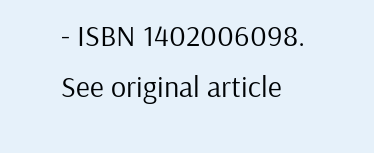- ISBN 1402006098. See original article